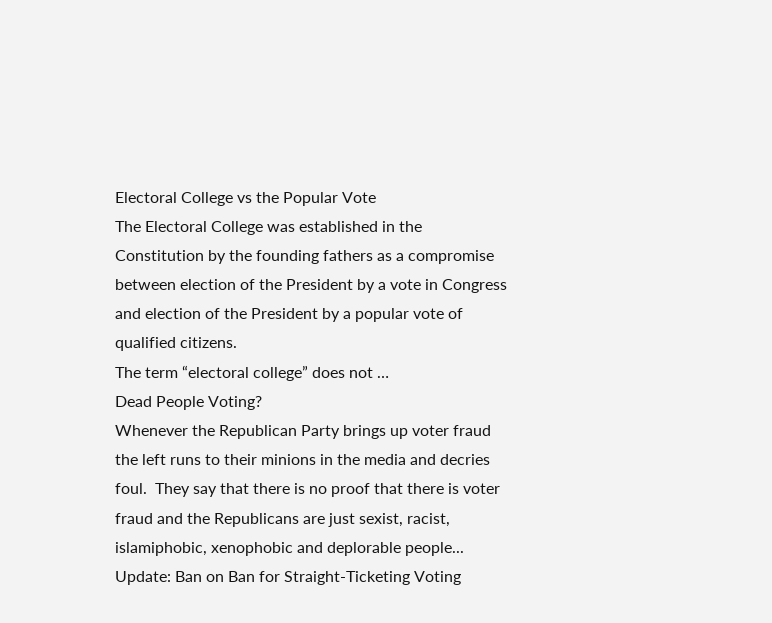Electoral College vs the Popular Vote
The Electoral College was established in the Constitution by the founding fathers as a compromise between election of the President by a vote in Congress and election of the President by a popular vote of qualified citizens.
The term “electoral college” does not …
Dead People Voting?
Whenever the Republican Party brings up voter fraud the left runs to their minions in the media and decries foul.  They say that there is no proof that there is voter fraud and the Republicans are just sexist, racist, islamiphobic, xenophobic and deplorable people...
Update: Ban on Ban for Straight-Ticketing Voting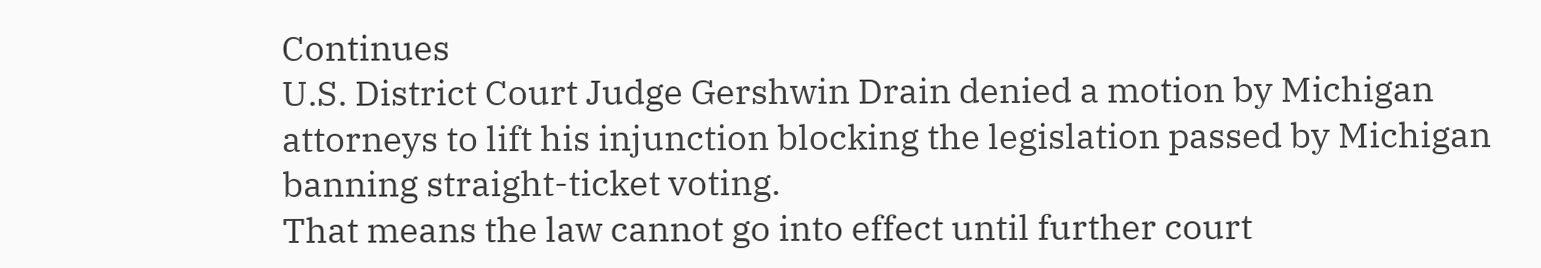Continues
U.S. District Court Judge Gershwin Drain denied a motion by Michigan attorneys to lift his injunction blocking the legislation passed by Michigan banning straight-ticket voting.
That means the law cannot go into effect until further court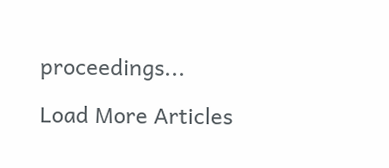proceedings...

Load More Articles